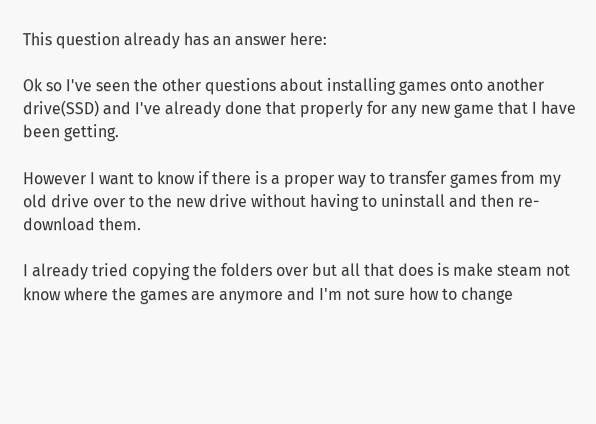This question already has an answer here:

Ok so I've seen the other questions about installing games onto another drive(SSD) and I've already done that properly for any new game that I have been getting.

However I want to know if there is a proper way to transfer games from my old drive over to the new drive without having to uninstall and then re-download them.

I already tried copying the folders over but all that does is make steam not know where the games are anymore and I'm not sure how to change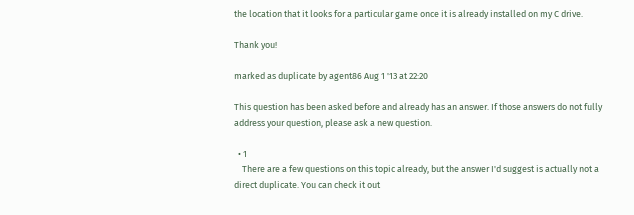the location that it looks for a particular game once it is already installed on my C drive.

Thank you!

marked as duplicate by agent86 Aug 1 '13 at 22:20

This question has been asked before and already has an answer. If those answers do not fully address your question, please ask a new question.

  • 1
    There are a few questions on this topic already, but the answer I'd suggest is actually not a direct duplicate. You can check it out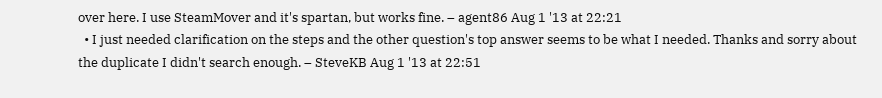over here. I use SteamMover and it's spartan, but works fine. – agent86 Aug 1 '13 at 22:21
  • I just needed clarification on the steps and the other question's top answer seems to be what I needed. Thanks and sorry about the duplicate I didn't search enough. – SteveKB Aug 1 '13 at 22:51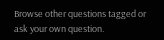Browse other questions tagged or ask your own question.